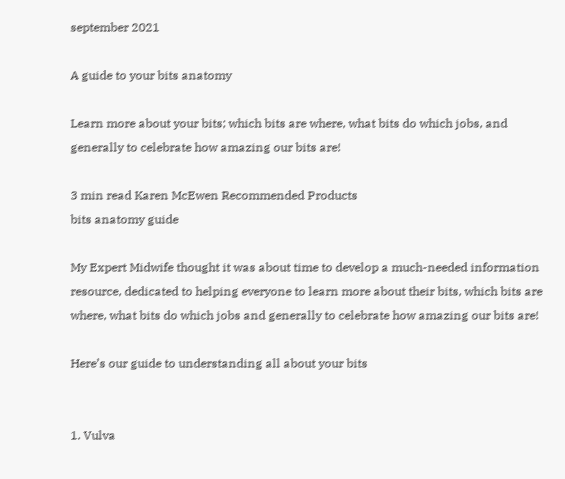september 2021

A guide to your bits anatomy

Learn more about your bits; which bits are where, what bits do which jobs, and generally to celebrate how amazing our bits are!

3 min read Karen McEwen Recommended Products
bits anatomy guide

My Expert Midwife thought it was about time to develop a much-needed information resource, dedicated to helping everyone to learn more about their bits, which bits are where, what bits do which jobs and generally to celebrate how amazing our bits are!

Here’s our guide to understanding all about your bits


1. Vulva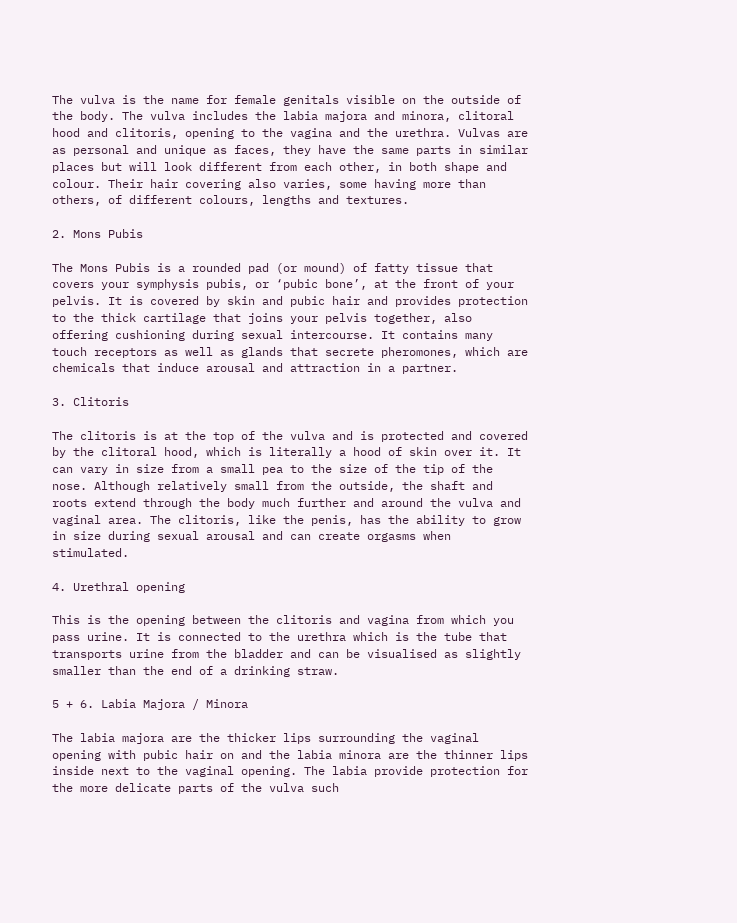The vulva is the name for female genitals visible on the outside of the body. The vulva includes the labia majora and minora, clitoral hood and clitoris, opening to the vagina and the urethra. Vulvas are as personal and unique as faces, they have the same parts in similar places but will look different from each other, in both shape and colour. Their hair covering also varies, some having more than others, of different colours, lengths and textures.

2. Mons Pubis

The Mons Pubis is a rounded pad (or mound) of fatty tissue that covers your symphysis pubis, or ‘pubic bone’, at the front of your pelvis. It is covered by skin and pubic hair and provides protection to the thick cartilage that joins your pelvis together, also offering cushioning during sexual intercourse. It contains many touch receptors as well as glands that secrete pheromones, which are chemicals that induce arousal and attraction in a partner.

3. Clitoris

The clitoris is at the top of the vulva and is protected and covered by the clitoral hood, which is literally a hood of skin over it. It can vary in size from a small pea to the size of the tip of the nose. Although relatively small from the outside, the shaft and roots extend through the body much further and around the vulva and vaginal area. The clitoris, like the penis, has the ability to grow in size during sexual arousal and can create orgasms when stimulated.

4. Urethral opening

This is the opening between the clitoris and vagina from which you pass urine. It is connected to the urethra which is the tube that transports urine from the bladder and can be visualised as slightly smaller than the end of a drinking straw.

5 + 6. Labia Majora / Minora

The labia majora are the thicker lips surrounding the vaginal opening with pubic hair on and the labia minora are the thinner lips inside next to the vaginal opening. The labia provide protection for the more delicate parts of the vulva such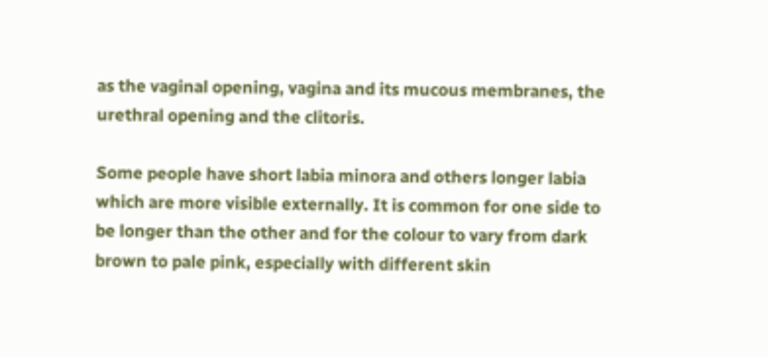as the vaginal opening, vagina and its mucous membranes, the urethral opening and the clitoris.

Some people have short labia minora and others longer labia which are more visible externally. It is common for one side to be longer than the other and for the colour to vary from dark brown to pale pink, especially with different skin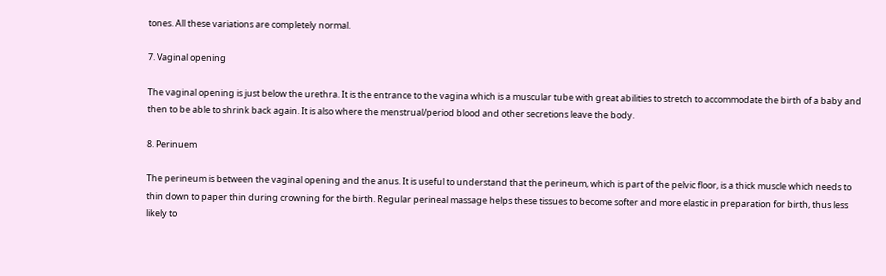tones. All these variations are completely normal.

7. Vaginal opening

The vaginal opening is just below the urethra. It is the entrance to the vagina which is a muscular tube with great abilities to stretch to accommodate the birth of a baby and then to be able to shrink back again. It is also where the menstrual/period blood and other secretions leave the body.

8. Perinuem

The perineum is between the vaginal opening and the anus. It is useful to understand that the perineum, which is part of the pelvic floor, is a thick muscle which needs to thin down to paper thin during crowning for the birth. Regular perineal massage helps these tissues to become softer and more elastic in preparation for birth, thus less likely to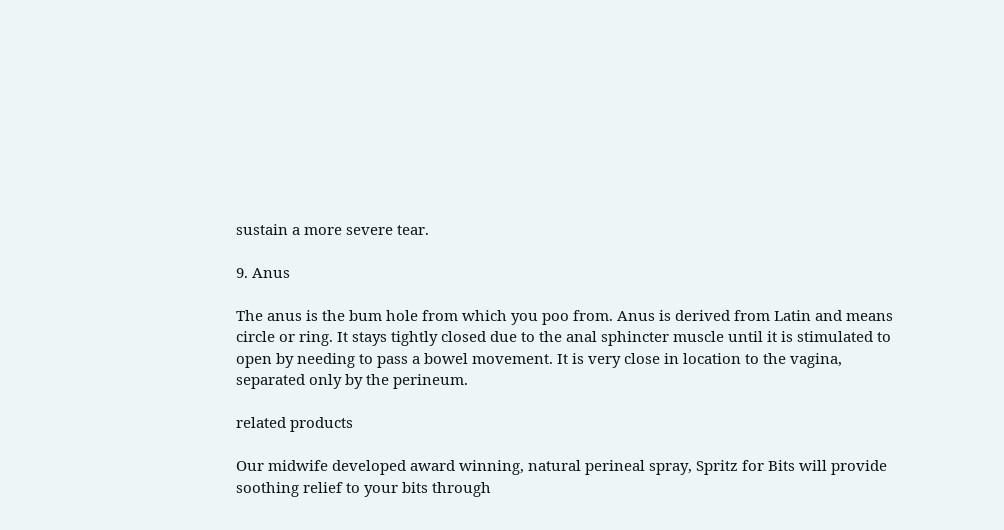sustain a more severe tear.

9. Anus

The anus is the bum hole from which you poo from. Anus is derived from Latin and means circle or ring. It stays tightly closed due to the anal sphincter muscle until it is stimulated to open by needing to pass a bowel movement. It is very close in location to the vagina, separated only by the perineum.

related products

Our midwife developed award winning, natural perineal spray, Spritz for Bits will provide soothing relief to your bits through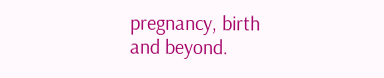pregnancy, birth and beyond.